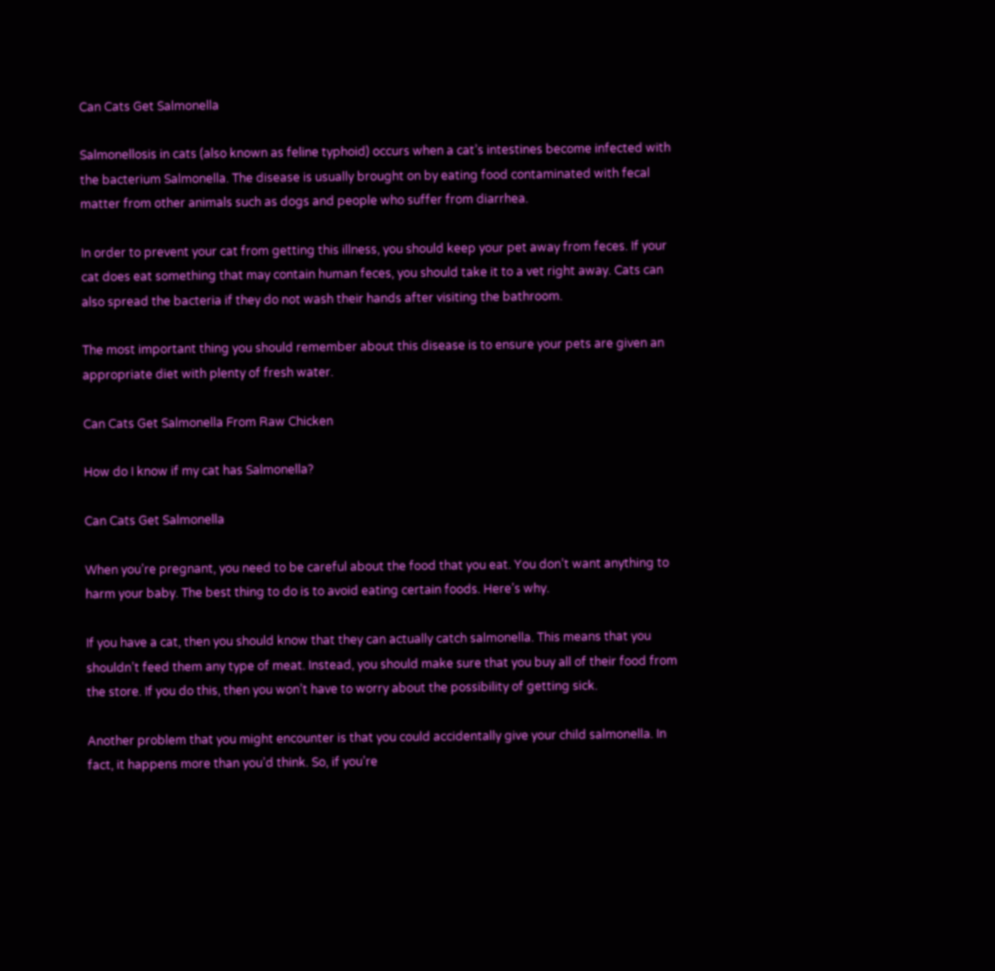Can Cats Get Salmonella

Salmonellosis in cats (also known as feline typhoid) occurs when a cat’s intestines become infected with the bacterium Salmonella. The disease is usually brought on by eating food contaminated with fecal matter from other animals such as dogs and people who suffer from diarrhea.

In order to prevent your cat from getting this illness, you should keep your pet away from feces. If your cat does eat something that may contain human feces, you should take it to a vet right away. Cats can also spread the bacteria if they do not wash their hands after visiting the bathroom.

The most important thing you should remember about this disease is to ensure your pets are given an appropriate diet with plenty of fresh water.

Can Cats Get Salmonella From Raw Chicken

How do I know if my cat has Salmonella?

Can Cats Get Salmonella

When you’re pregnant, you need to be careful about the food that you eat. You don’t want anything to harm your baby. The best thing to do is to avoid eating certain foods. Here’s why.

If you have a cat, then you should know that they can actually catch salmonella. This means that you shouldn’t feed them any type of meat. Instead, you should make sure that you buy all of their food from the store. If you do this, then you won’t have to worry about the possibility of getting sick.

Another problem that you might encounter is that you could accidentally give your child salmonella. In fact, it happens more than you’d think. So, if you’re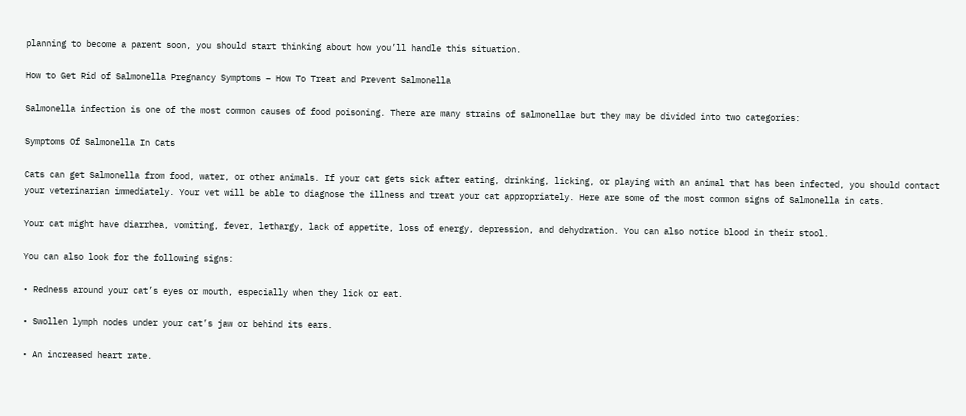planning to become a parent soon, you should start thinking about how you’ll handle this situation.

How to Get Rid of Salmonella Pregnancy Symptoms – How To Treat and Prevent Salmonella

Salmonella infection is one of the most common causes of food poisoning. There are many strains of salmonellae but they may be divided into two categories:

Symptoms Of Salmonella In Cats

Cats can get Salmonella from food, water, or other animals. If your cat gets sick after eating, drinking, licking, or playing with an animal that has been infected, you should contact your veterinarian immediately. Your vet will be able to diagnose the illness and treat your cat appropriately. Here are some of the most common signs of Salmonella in cats.

Your cat might have diarrhea, vomiting, fever, lethargy, lack of appetite, loss of energy, depression, and dehydration. You can also notice blood in their stool.

You can also look for the following signs:

• Redness around your cat’s eyes or mouth, especially when they lick or eat.

• Swollen lymph nodes under your cat’s jaw or behind its ears.

• An increased heart rate.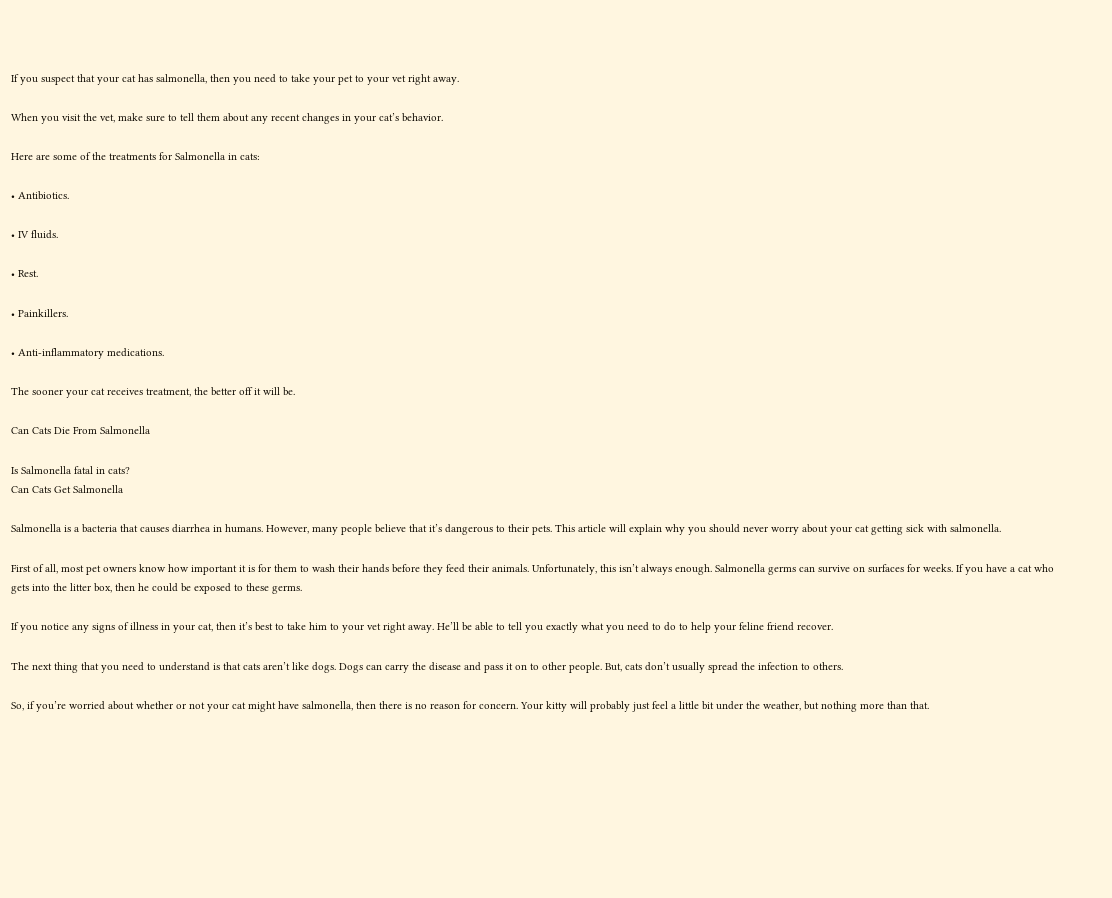If you suspect that your cat has salmonella, then you need to take your pet to your vet right away.

When you visit the vet, make sure to tell them about any recent changes in your cat’s behavior.

Here are some of the treatments for Salmonella in cats:

• Antibiotics.

• IV fluids.

• Rest.

• Painkillers.

• Anti-inflammatory medications.

The sooner your cat receives treatment, the better off it will be.

Can Cats Die From Salmonella

Is Salmonella fatal in cats?
Can Cats Get Salmonella

Salmonella is a bacteria that causes diarrhea in humans. However, many people believe that it’s dangerous to their pets. This article will explain why you should never worry about your cat getting sick with salmonella.

First of all, most pet owners know how important it is for them to wash their hands before they feed their animals. Unfortunately, this isn’t always enough. Salmonella germs can survive on surfaces for weeks. If you have a cat who gets into the litter box, then he could be exposed to these germs.

If you notice any signs of illness in your cat, then it’s best to take him to your vet right away. He’ll be able to tell you exactly what you need to do to help your feline friend recover.

The next thing that you need to understand is that cats aren’t like dogs. Dogs can carry the disease and pass it on to other people. But, cats don’t usually spread the infection to others.

So, if you’re worried about whether or not your cat might have salmonella, then there is no reason for concern. Your kitty will probably just feel a little bit under the weather, but nothing more than that.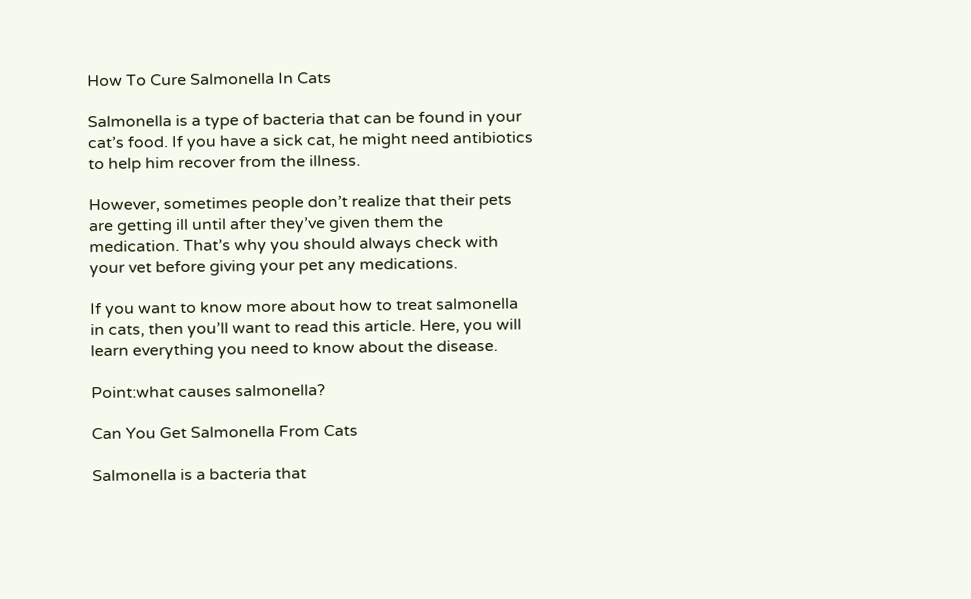How To Cure Salmonella In Cats

Salmonella is a type of bacteria that can be found in your cat’s food. If you have a sick cat, he might need antibiotics to help him recover from the illness.

However, sometimes people don’t realize that their pets are getting ill until after they’ve given them the medication. That’s why you should always check with your vet before giving your pet any medications.

If you want to know more about how to treat salmonella in cats, then you’ll want to read this article. Here, you will learn everything you need to know about the disease.

Point:what causes salmonella?

Can You Get Salmonella From Cats

Salmonella is a bacteria that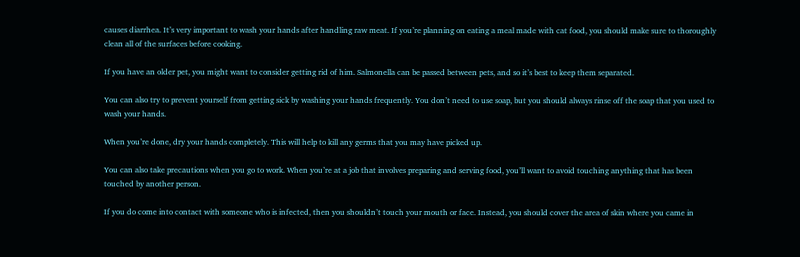causes diarrhea. It’s very important to wash your hands after handling raw meat. If you’re planning on eating a meal made with cat food, you should make sure to thoroughly clean all of the surfaces before cooking.

If you have an older pet, you might want to consider getting rid of him. Salmonella can be passed between pets, and so it’s best to keep them separated.

You can also try to prevent yourself from getting sick by washing your hands frequently. You don’t need to use soap, but you should always rinse off the soap that you used to wash your hands.

When you’re done, dry your hands completely. This will help to kill any germs that you may have picked up.

You can also take precautions when you go to work. When you’re at a job that involves preparing and serving food, you’ll want to avoid touching anything that has been touched by another person.

If you do come into contact with someone who is infected, then you shouldn’t touch your mouth or face. Instead, you should cover the area of skin where you came in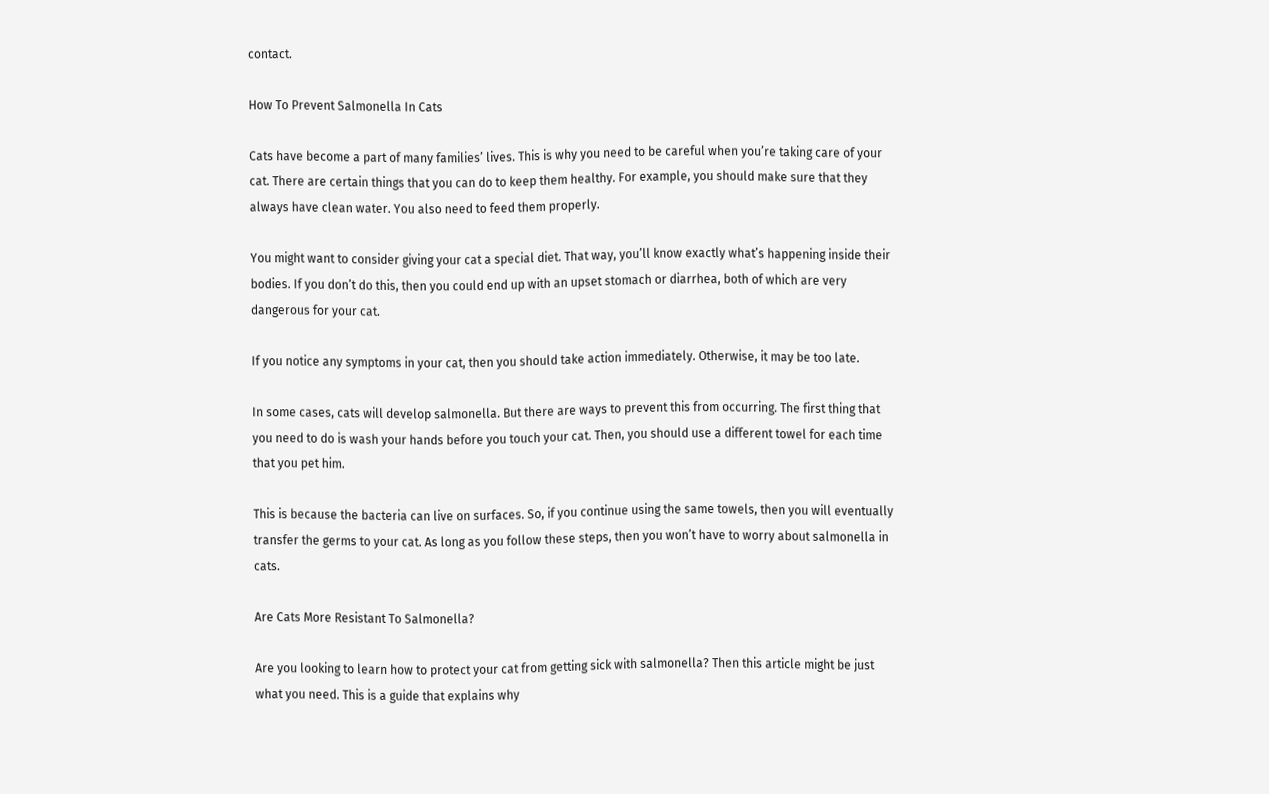contact.

How To Prevent Salmonella In Cats

Cats have become a part of many families’ lives. This is why you need to be careful when you’re taking care of your cat. There are certain things that you can do to keep them healthy. For example, you should make sure that they always have clean water. You also need to feed them properly.

You might want to consider giving your cat a special diet. That way, you’ll know exactly what’s happening inside their bodies. If you don’t do this, then you could end up with an upset stomach or diarrhea, both of which are very dangerous for your cat.

If you notice any symptoms in your cat, then you should take action immediately. Otherwise, it may be too late.

In some cases, cats will develop salmonella. But there are ways to prevent this from occurring. The first thing that you need to do is wash your hands before you touch your cat. Then, you should use a different towel for each time that you pet him.

This is because the bacteria can live on surfaces. So, if you continue using the same towels, then you will eventually transfer the germs to your cat. As long as you follow these steps, then you won’t have to worry about salmonella in cats.

Are Cats More Resistant To Salmonella?

Are you looking to learn how to protect your cat from getting sick with salmonella? Then this article might be just what you need. This is a guide that explains why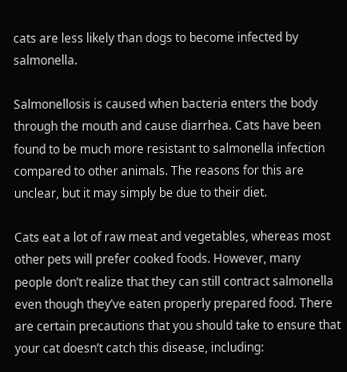cats are less likely than dogs to become infected by salmonella.

Salmonellosis is caused when bacteria enters the body through the mouth and cause diarrhea. Cats have been found to be much more resistant to salmonella infection compared to other animals. The reasons for this are unclear, but it may simply be due to their diet.

Cats eat a lot of raw meat and vegetables, whereas most other pets will prefer cooked foods. However, many people don’t realize that they can still contract salmonella even though they’ve eaten properly prepared food. There are certain precautions that you should take to ensure that your cat doesn’t catch this disease, including: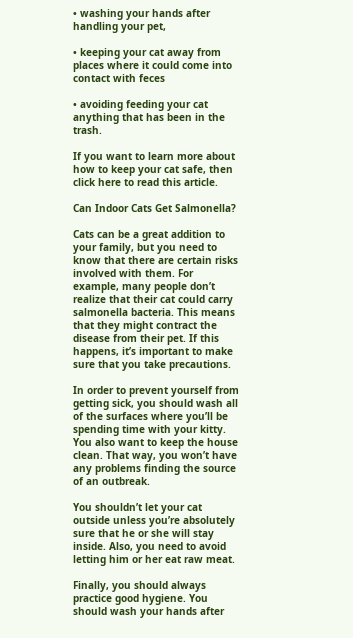• washing your hands after handling your pet,

• keeping your cat away from places where it could come into contact with feces

• avoiding feeding your cat anything that has been in the trash.

If you want to learn more about how to keep your cat safe, then click here to read this article.

Can Indoor Cats Get Salmonella?

Cats can be a great addition to your family, but you need to know that there are certain risks involved with them. For example, many people don’t realize that their cat could carry salmonella bacteria. This means that they might contract the disease from their pet. If this happens, it’s important to make sure that you take precautions.

In order to prevent yourself from getting sick, you should wash all of the surfaces where you’ll be spending time with your kitty. You also want to keep the house clean. That way, you won’t have any problems finding the source of an outbreak.

You shouldn’t let your cat outside unless you’re absolutely sure that he or she will stay inside. Also, you need to avoid letting him or her eat raw meat.

Finally, you should always practice good hygiene. You should wash your hands after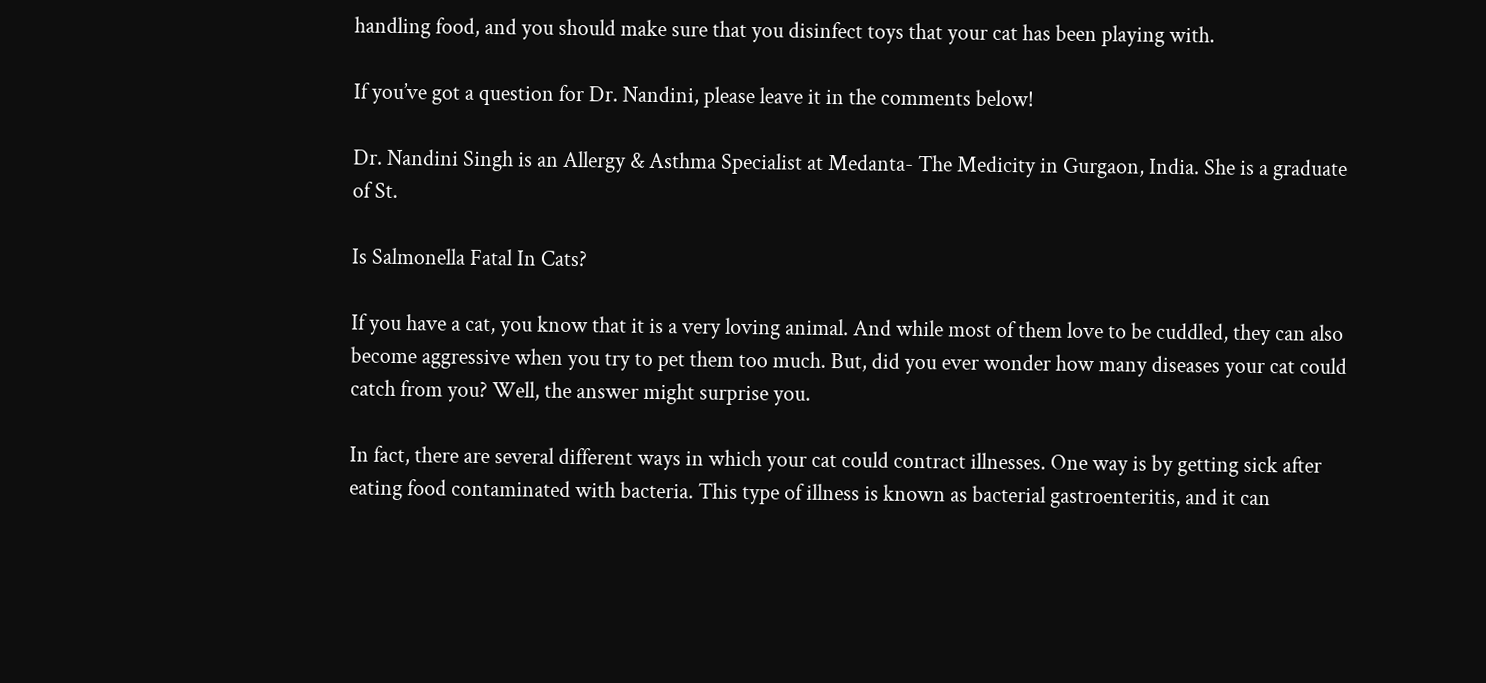handling food, and you should make sure that you disinfect toys that your cat has been playing with.

If you’ve got a question for Dr. Nandini, please leave it in the comments below!

Dr. Nandini Singh is an Allergy & Asthma Specialist at Medanta- The Medicity in Gurgaon, India. She is a graduate of St.

Is Salmonella Fatal In Cats?

If you have a cat, you know that it is a very loving animal. And while most of them love to be cuddled, they can also become aggressive when you try to pet them too much. But, did you ever wonder how many diseases your cat could catch from you? Well, the answer might surprise you.

In fact, there are several different ways in which your cat could contract illnesses. One way is by getting sick after eating food contaminated with bacteria. This type of illness is known as bacterial gastroenteritis, and it can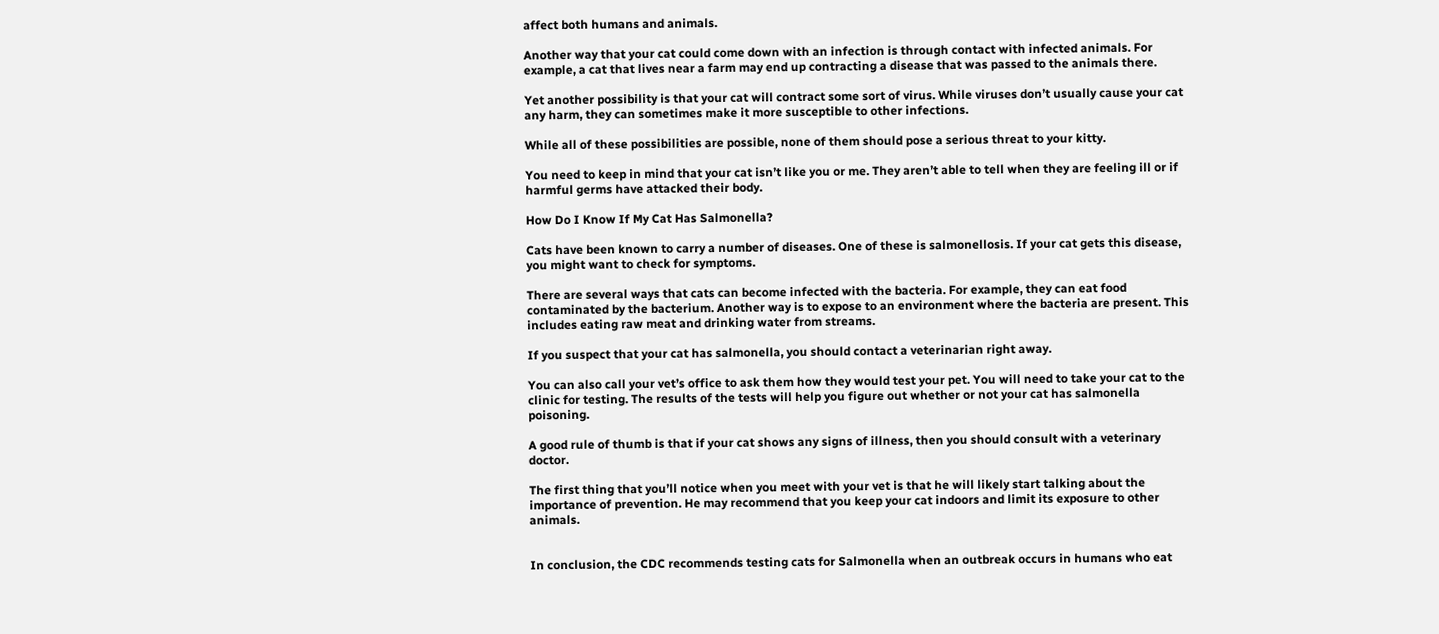affect both humans and animals.

Another way that your cat could come down with an infection is through contact with infected animals. For example, a cat that lives near a farm may end up contracting a disease that was passed to the animals there.

Yet another possibility is that your cat will contract some sort of virus. While viruses don’t usually cause your cat any harm, they can sometimes make it more susceptible to other infections.

While all of these possibilities are possible, none of them should pose a serious threat to your kitty.

You need to keep in mind that your cat isn’t like you or me. They aren’t able to tell when they are feeling ill or if harmful germs have attacked their body.

How Do I Know If My Cat Has Salmonella?

Cats have been known to carry a number of diseases. One of these is salmonellosis. If your cat gets this disease, you might want to check for symptoms.

There are several ways that cats can become infected with the bacteria. For example, they can eat food contaminated by the bacterium. Another way is to expose to an environment where the bacteria are present. This includes eating raw meat and drinking water from streams.

If you suspect that your cat has salmonella, you should contact a veterinarian right away.

You can also call your vet’s office to ask them how they would test your pet. You will need to take your cat to the clinic for testing. The results of the tests will help you figure out whether or not your cat has salmonella poisoning.

A good rule of thumb is that if your cat shows any signs of illness, then you should consult with a veterinary doctor.

The first thing that you’ll notice when you meet with your vet is that he will likely start talking about the importance of prevention. He may recommend that you keep your cat indoors and limit its exposure to other animals.


In conclusion, the CDC recommends testing cats for Salmonella when an outbreak occurs in humans who eat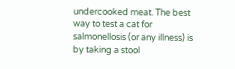undercooked meat. The best way to test a cat for salmonellosis (or any illness) is by taking a stool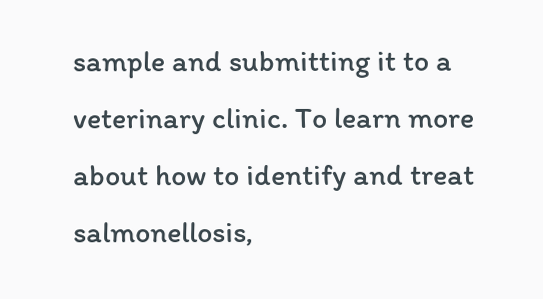sample and submitting it to a veterinary clinic. To learn more about how to identify and treat salmonellosis,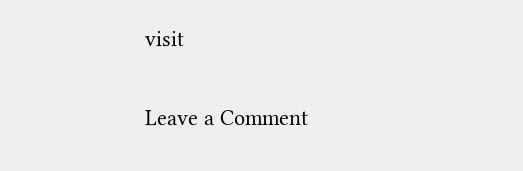visit

Leave a Comment